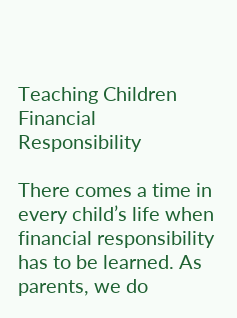Teaching Children Financial Responsibility

There comes a time in every child’s life when financial responsibility has to be learned. As parents, we do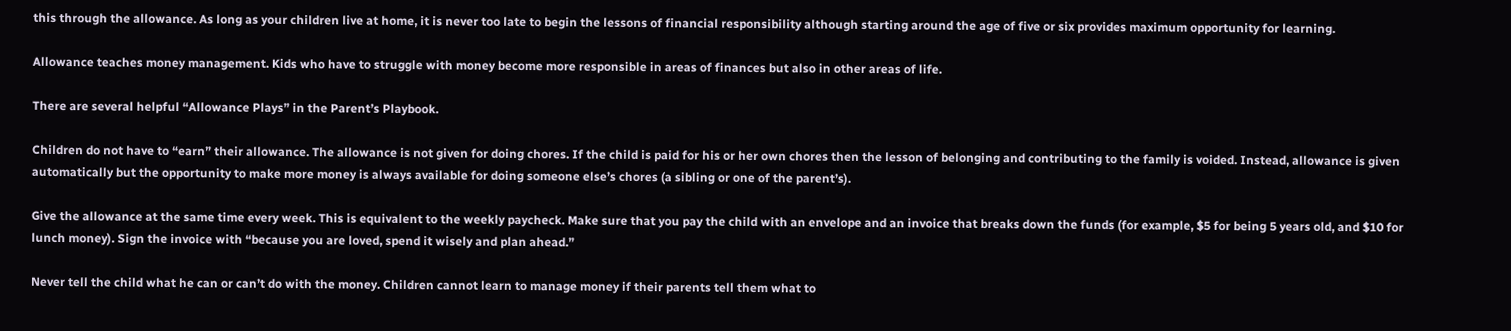this through the allowance. As long as your children live at home, it is never too late to begin the lessons of financial responsibility although starting around the age of five or six provides maximum opportunity for learning.

Allowance teaches money management. Kids who have to struggle with money become more responsible in areas of finances but also in other areas of life.

There are several helpful “Allowance Plays” in the Parent’s Playbook.

Children do not have to “earn” their allowance. The allowance is not given for doing chores. If the child is paid for his or her own chores then the lesson of belonging and contributing to the family is voided. Instead, allowance is given automatically but the opportunity to make more money is always available for doing someone else’s chores (a sibling or one of the parent’s).

Give the allowance at the same time every week. This is equivalent to the weekly paycheck. Make sure that you pay the child with an envelope and an invoice that breaks down the funds (for example, $5 for being 5 years old, and $10 for lunch money). Sign the invoice with “because you are loved, spend it wisely and plan ahead.”

Never tell the child what he can or can’t do with the money. Children cannot learn to manage money if their parents tell them what to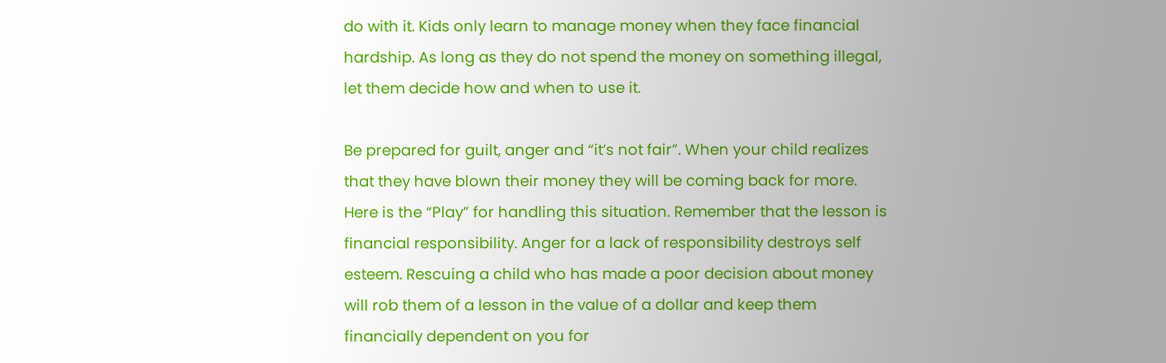do with it. Kids only learn to manage money when they face financial hardship. As long as they do not spend the money on something illegal, let them decide how and when to use it.

Be prepared for guilt, anger and “it’s not fair”. When your child realizes that they have blown their money they will be coming back for more. Here is the “Play” for handling this situation. Remember that the lesson is financial responsibility. Anger for a lack of responsibility destroys self esteem. Rescuing a child who has made a poor decision about money will rob them of a lesson in the value of a dollar and keep them financially dependent on you for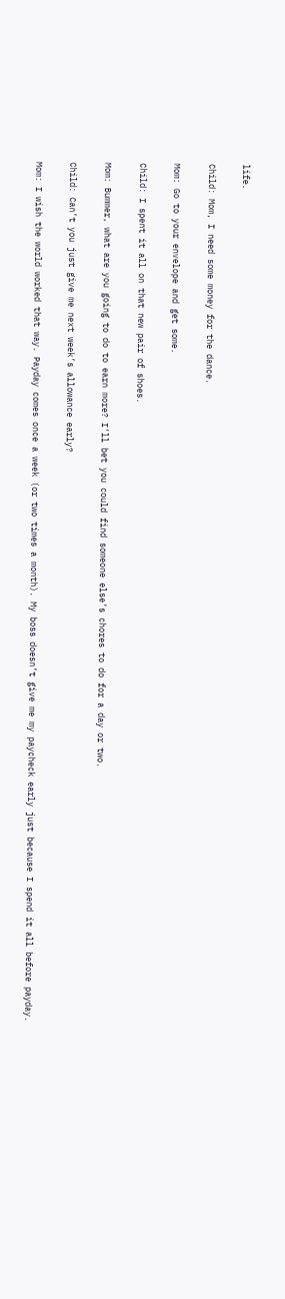life.

Child: Mom, I need some money for the dance.

Mom: Go to your envelope and get some.

Child: I spent it all on that new pair of shoes.

Mom: Bummer, what are you going to do to earn more? I’ll bet you could find someone else’s chores to do for a day or two.

Child: Can’t you just give me next week’s allowance early?

Mom: I wish the world worked that way. Payday comes once a week (or two times a month). My boss doesn’t give me my paycheck early just because I spend it all before payday.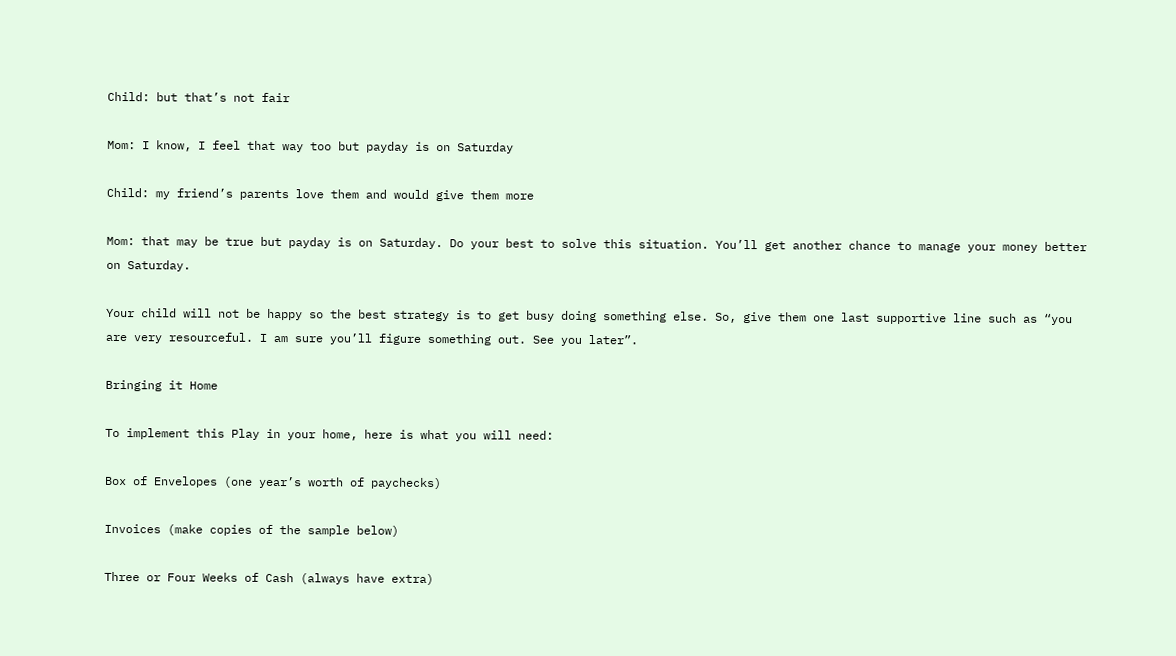Child: but that’s not fair

Mom: I know, I feel that way too but payday is on Saturday

Child: my friend’s parents love them and would give them more

Mom: that may be true but payday is on Saturday. Do your best to solve this situation. You’ll get another chance to manage your money better on Saturday.

Your child will not be happy so the best strategy is to get busy doing something else. So, give them one last supportive line such as “you are very resourceful. I am sure you’ll figure something out. See you later”.

Bringing it Home

To implement this Play in your home, here is what you will need:

Box of Envelopes (one year’s worth of paychecks)

Invoices (make copies of the sample below)

Three or Four Weeks of Cash (always have extra)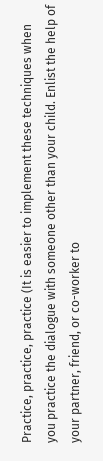Practice, practice, practice (It is easier to implement these techniques when you practice the dialogue with someone other than your child. Enlist the help of your partner, friend, or co-worker to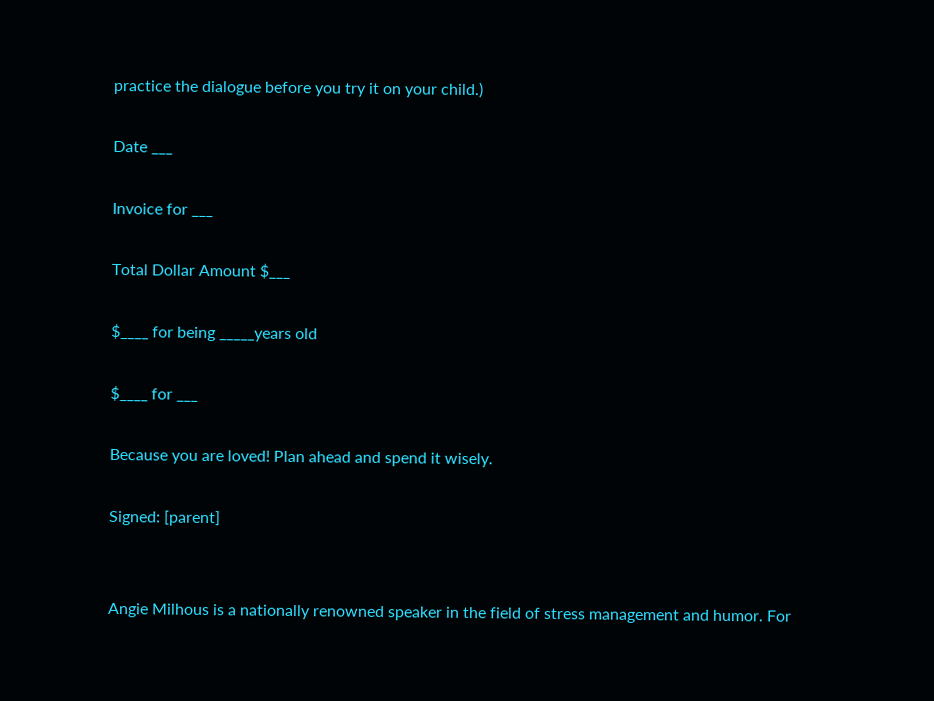practice the dialogue before you try it on your child.)

Date ___

Invoice for ___

Total Dollar Amount $___

$____ for being _____years old

$____ for ___

Because you are loved! Plan ahead and spend it wisely.

Signed: [parent]


Angie Milhous is a nationally renowned speaker in the field of stress management and humor. For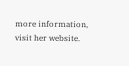more information, visit her website.